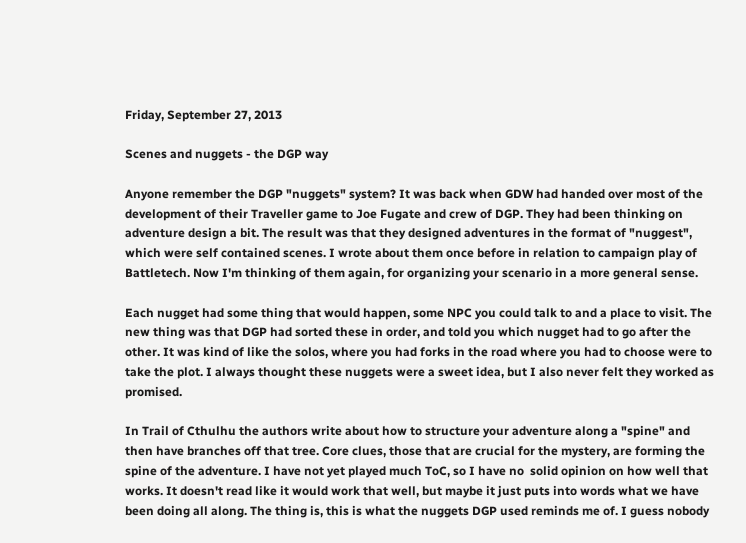Friday, September 27, 2013

Scenes and nuggets - the DGP way

Anyone remember the DGP "nuggets" system? It was back when GDW had handed over most of the development of their Traveller game to Joe Fugate and crew of DGP. They had been thinking on adventure design a bit. The result was that they designed adventures in the format of "nuggest", which were self contained scenes. I wrote about them once before in relation to campaign play of Battletech. Now I'm thinking of them again, for organizing your scenario in a more general sense.

Each nugget had some thing that would happen, some NPC you could talk to and a place to visit. The new thing was that DGP had sorted these in order, and told you which nugget had to go after the other. It was kind of like the solos, where you had forks in the road where you had to choose were to take the plot. I always thought these nuggets were a sweet idea, but I also never felt they worked as promised.

In Trail of Cthulhu the authors write about how to structure your adventure along a "spine" and then have branches off that tree. Core clues, those that are crucial for the mystery, are forming the spine of the adventure. I have not yet played much ToC, so I have no  solid opinion on how well that works. It doesn't read like it would work that well, but maybe it just puts into words what we have been doing all along. The thing is, this is what the nuggets DGP used reminds me of. I guess nobody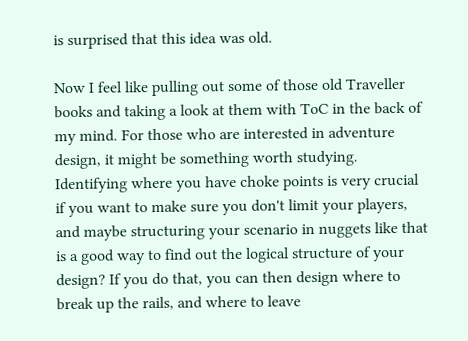is surprised that this idea was old.

Now I feel like pulling out some of those old Traveller books and taking a look at them with ToC in the back of my mind. For those who are interested in adventure design, it might be something worth studying. Identifying where you have choke points is very crucial if you want to make sure you don't limit your players, and maybe structuring your scenario in nuggets like that is a good way to find out the logical structure of your design? If you do that, you can then design where to break up the rails, and where to leave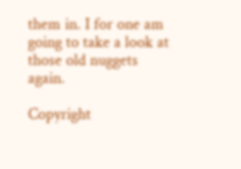them in. I for one am going to take a look at those old nuggets again.

Copyright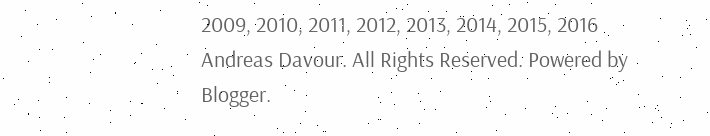2009, 2010, 2011, 2012, 2013, 2014, 2015, 2016 Andreas Davour. All Rights Reserved. Powered by Blogger.